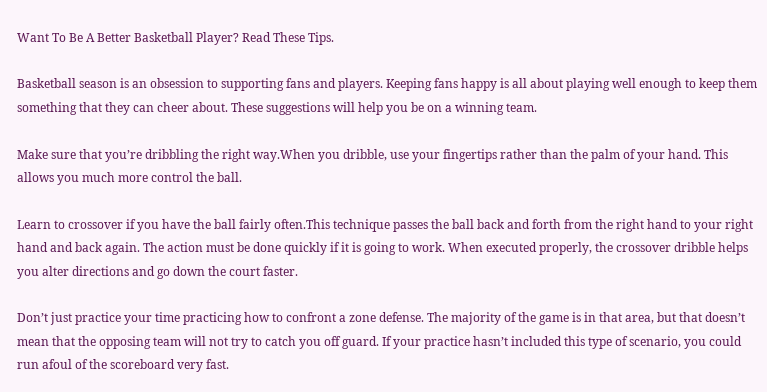Want To Be A Better Basketball Player? Read These Tips.

Basketball season is an obsession to supporting fans and players. Keeping fans happy is all about playing well enough to keep them something that they can cheer about. These suggestions will help you be on a winning team.

Make sure that you’re dribbling the right way.When you dribble, use your fingertips rather than the palm of your hand. This allows you much more control the ball.

Learn to crossover if you have the ball fairly often.This technique passes the ball back and forth from the right hand to your right hand and back again. The action must be done quickly if it is going to work. When executed properly, the crossover dribble helps you alter directions and go down the court faster.

Don’t just practice your time practicing how to confront a zone defense. The majority of the game is in that area, but that doesn’t mean that the opposing team will not try to catch you off guard. If your practice hasn’t included this type of scenario, you could run afoul of the scoreboard very fast.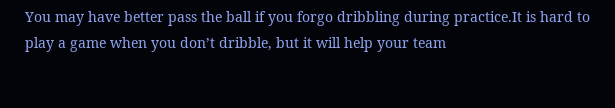You may have better pass the ball if you forgo dribbling during practice.It is hard to play a game when you don’t dribble, but it will help your team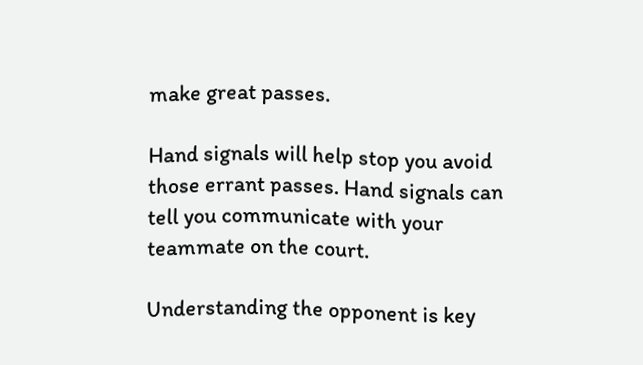make great passes.

Hand signals will help stop you avoid those errant passes. Hand signals can tell you communicate with your teammate on the court.

Understanding the opponent is key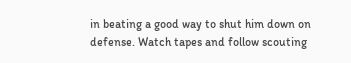in beating a good way to shut him down on defense. Watch tapes and follow scouting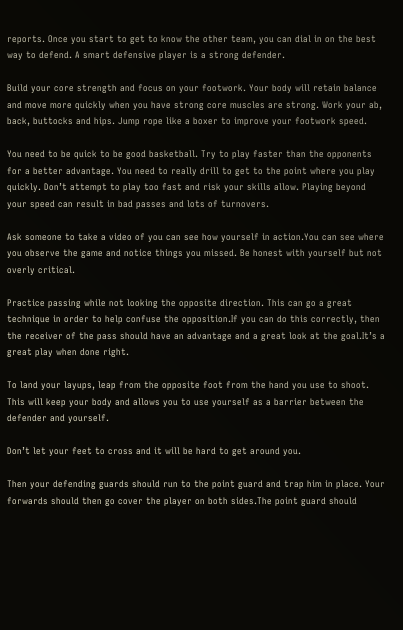reports. Once you start to get to know the other team, you can dial in on the best way to defend. A smart defensive player is a strong defender.

Build your core strength and focus on your footwork. Your body will retain balance and move more quickly when you have strong core muscles are strong. Work your ab, back, buttocks and hips. Jump rope like a boxer to improve your footwork speed.

You need to be quick to be good basketball. Try to play faster than the opponents for a better advantage. You need to really drill to get to the point where you play quickly. Don’t attempt to play too fast and risk your skills allow. Playing beyond your speed can result in bad passes and lots of turnovers.

Ask someone to take a video of you can see how yourself in action.You can see where you observe the game and notice things you missed. Be honest with yourself but not overly critical.

Practice passing while not looking the opposite direction. This can go a great technique in order to help confuse the opposition.If you can do this correctly, then the receiver of the pass should have an advantage and a great look at the goal.It’s a great play when done right.

To land your layups, leap from the opposite foot from the hand you use to shoot. This will keep your body and allows you to use yourself as a barrier between the defender and yourself.

Don’t let your feet to cross and it will be hard to get around you.

Then your defending guards should run to the point guard and trap him in place. Your forwards should then go cover the player on both sides.The point guard should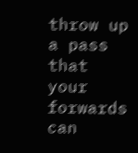throw up a pass that your forwards can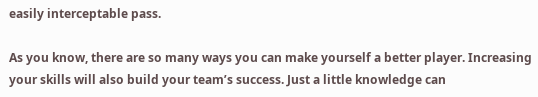easily interceptable pass.

As you know, there are so many ways you can make yourself a better player. Increasing your skills will also build your team’s success. Just a little knowledge can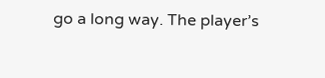go a long way. The player’s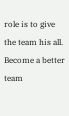role is to give the team his all. Become a better team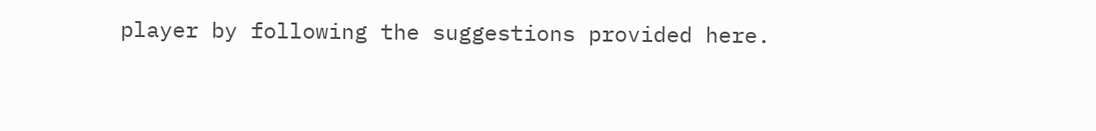player by following the suggestions provided here.